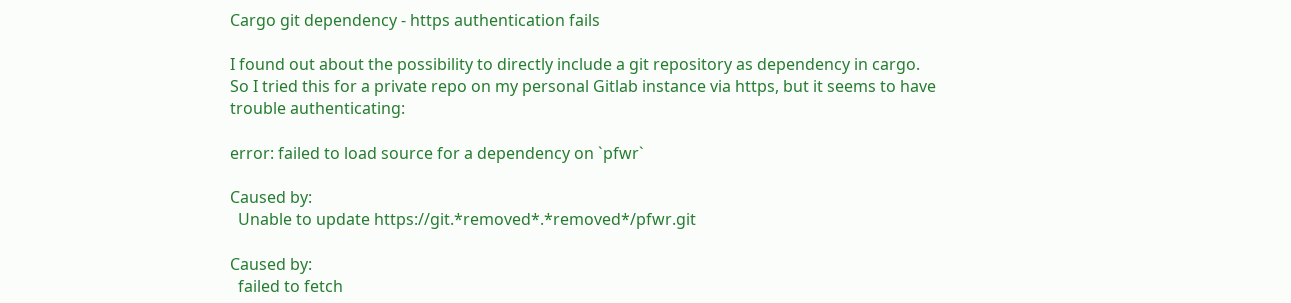Cargo git dependency - https authentication fails

I found out about the possibility to directly include a git repository as dependency in cargo.
So I tried this for a private repo on my personal Gitlab instance via https, but it seems to have trouble authenticating:

error: failed to load source for a dependency on `pfwr`

Caused by:
  Unable to update https://git.*removed*.*removed*/pfwr.git

Caused by:
  failed to fetch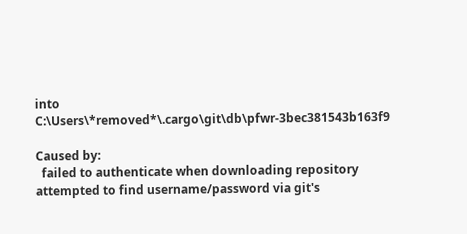into C:\Users\*removed*\.cargo\git\db\pfwr-3bec381543b163f9

Caused by:
  failed to authenticate when downloading repository
attempted to find username/password via git's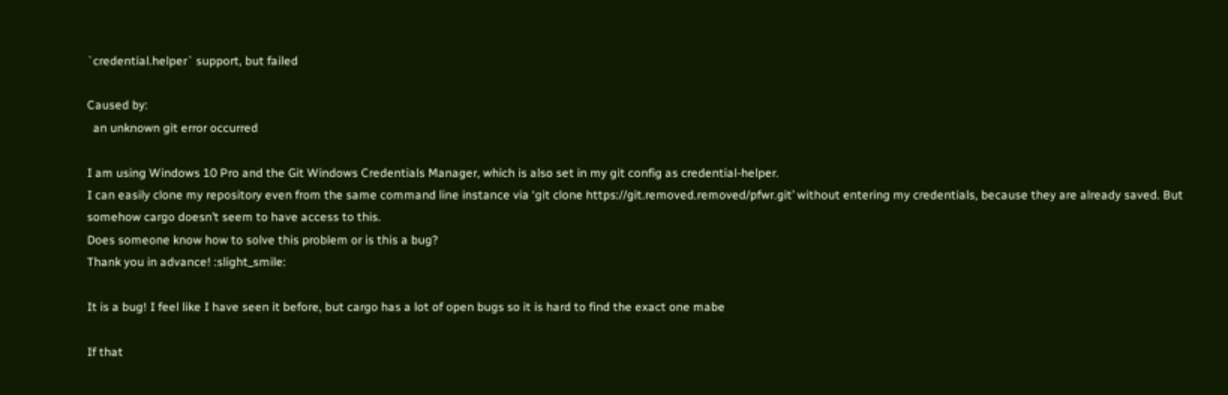`credential.helper` support, but failed

Caused by:
  an unknown git error occurred

I am using Windows 10 Pro and the Git Windows Credentials Manager, which is also set in my git config as credential-helper.
I can easily clone my repository even from the same command line instance via ‘git clone https://git.removed.removed/pfwr.git’ without entering my credentials, because they are already saved. But somehow cargo doesn’t seem to have access to this.
Does someone know how to solve this problem or is this a bug?
Thank you in advance! :slight_smile:

It is a bug! I feel like I have seen it before, but cargo has a lot of open bugs so it is hard to find the exact one mabe

If that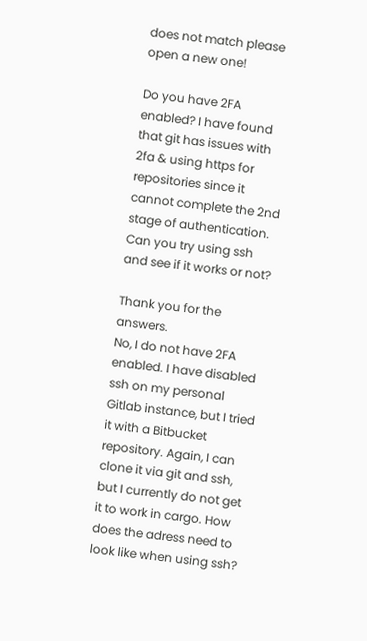does not match please open a new one!

Do you have 2FA enabled? I have found that git has issues with 2fa & using https for repositories since it cannot complete the 2nd stage of authentication. Can you try using ssh and see if it works or not?

Thank you for the answers.
No, I do not have 2FA enabled. I have disabled ssh on my personal Gitlab instance, but I tried it with a Bitbucket repository. Again, I can clone it via git and ssh, but I currently do not get it to work in cargo. How does the adress need to look like when using ssh?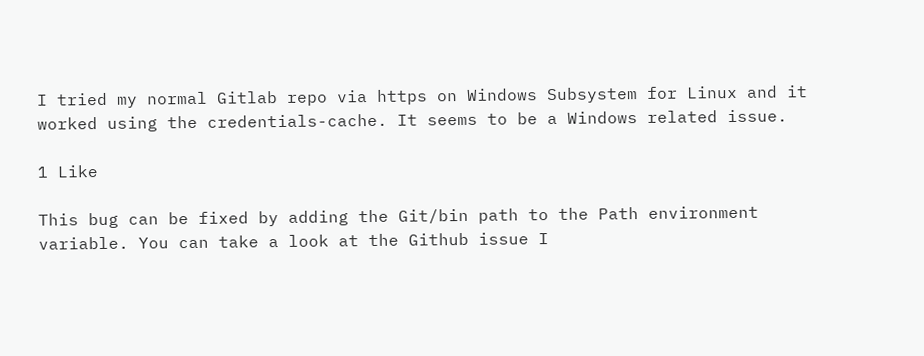I tried my normal Gitlab repo via https on Windows Subsystem for Linux and it worked using the credentials-cache. It seems to be a Windows related issue.

1 Like

This bug can be fixed by adding the Git/bin path to the Path environment variable. You can take a look at the Github issue I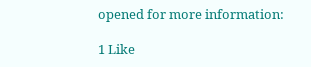opened for more information:

1 Like